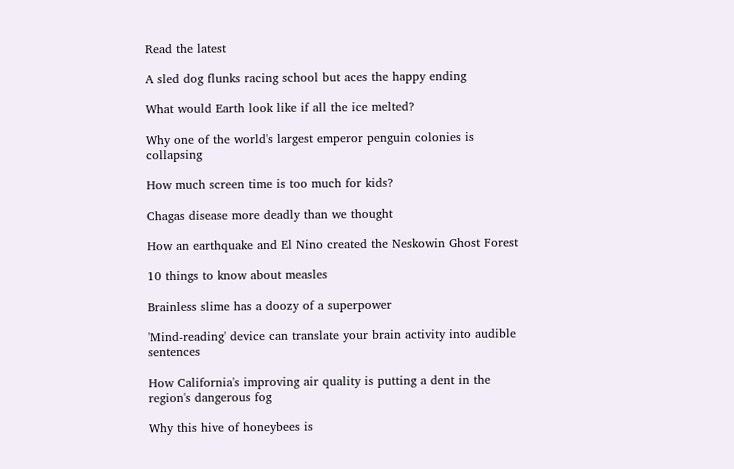Read the latest

A sled dog flunks racing school but aces the happy ending

What would Earth look like if all the ice melted?

Why one of the world's largest emperor penguin colonies is collapsing

How much screen time is too much for kids?

Chagas disease more deadly than we thought

How an earthquake and El Nino created the Neskowin Ghost Forest

10 things to know about measles

Brainless slime has a doozy of a superpower

'Mind-reading' device can translate your brain activity into audible sentences

How California's improving air quality is putting a dent in the region's dangerous fog

Why this hive of honeybees is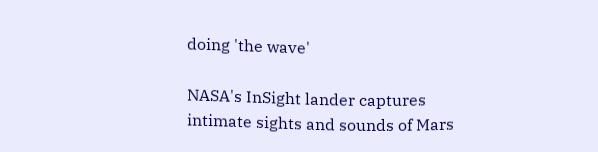doing 'the wave'

NASA's InSight lander captures intimate sights and sounds of Mars